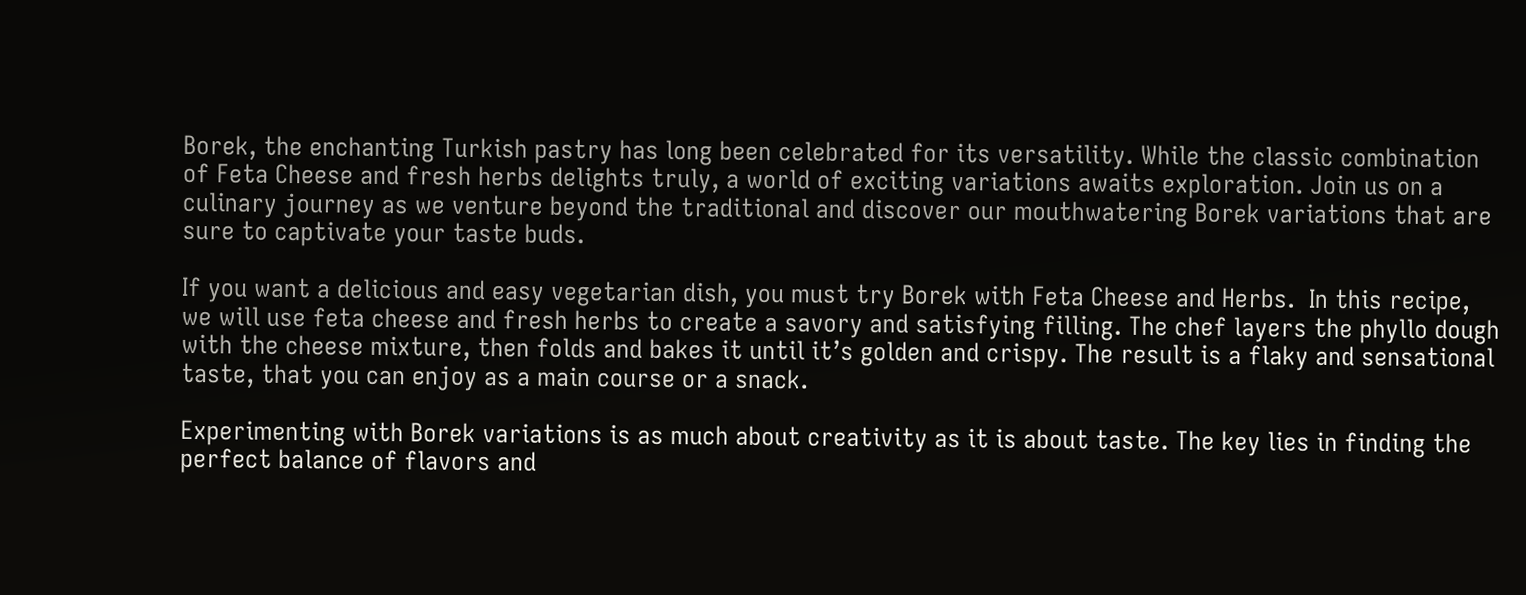Borek, the enchanting Turkish pastry has long been celebrated for its versatility. While the classic combination of Feta Cheese and fresh herbs delights truly, a world of exciting variations awaits exploration. Join us on a culinary journey as we venture beyond the traditional and discover our mouthwatering Borek variations that are sure to captivate your taste buds.

If you want a delicious and easy vegetarian dish, you must try Borek with Feta Cheese and Herbs.  In this recipe, we will use feta cheese and fresh herbs to create a savory and satisfying filling. The chef layers the phyllo dough with the cheese mixture, then folds and bakes it until it’s golden and crispy. The result is a flaky and sensational taste, that you can enjoy as a main course or a snack.

Experimenting with Borek variations is as much about creativity as it is about taste. The key lies in finding the perfect balance of flavors and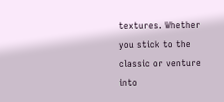textures. Whether you stick to the classic or venture into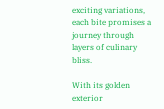exciting variations, each bite promises a journey through layers of culinary bliss.

With its golden exterior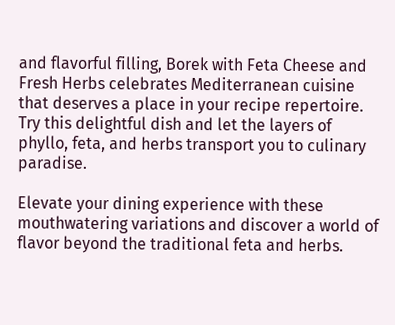and flavorful filling, Borek with Feta Cheese and Fresh Herbs celebrates Mediterranean cuisine that deserves a place in your recipe repertoire. Try this delightful dish and let the layers of phyllo, feta, and herbs transport you to culinary paradise.

Elevate your dining experience with these mouthwatering variations and discover a world of flavor beyond the traditional feta and herbs.